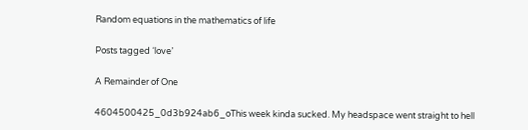Random equations in the mathematics of life

Posts tagged ‘love’

A Remainder of One

4604500425_0d3b924ab6_oThis week kinda sucked. My headspace went straight to hell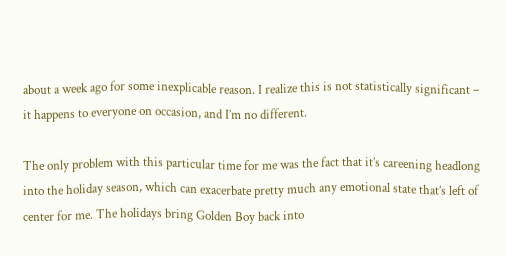about a week ago for some inexplicable reason. I realize this is not statistically significant – it happens to everyone on occasion, and I’m no different.

The only problem with this particular time for me was the fact that it’s careening headlong into the holiday season, which can exacerbate pretty much any emotional state that’s left of center for me. The holidays bring Golden Boy back into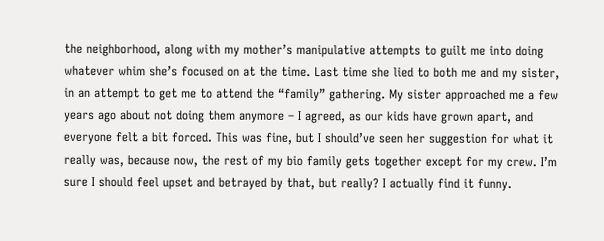the neighborhood, along with my mother’s manipulative attempts to guilt me into doing whatever whim she’s focused on at the time. Last time she lied to both me and my sister, in an attempt to get me to attend the “family” gathering. My sister approached me a few years ago about not doing them anymore – I agreed, as our kids have grown apart, and everyone felt a bit forced. This was fine, but I should’ve seen her suggestion for what it really was, because now, the rest of my bio family gets together except for my crew. I’m sure I should feel upset and betrayed by that, but really? I actually find it funny.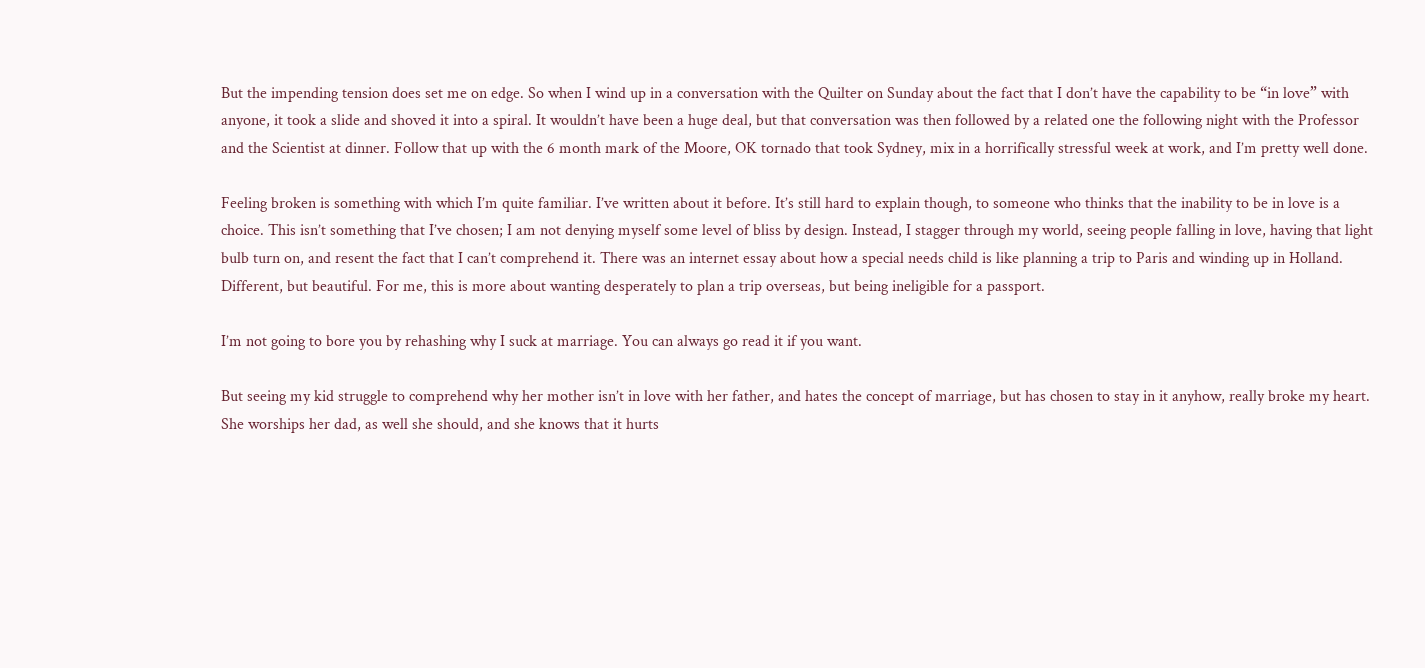But the impending tension does set me on edge. So when I wind up in a conversation with the Quilter on Sunday about the fact that I don’t have the capability to be “in love” with anyone, it took a slide and shoved it into a spiral. It wouldn’t have been a huge deal, but that conversation was then followed by a related one the following night with the Professor and the Scientist at dinner. Follow that up with the 6 month mark of the Moore, OK tornado that took Sydney, mix in a horrifically stressful week at work, and I’m pretty well done.

Feeling broken is something with which I’m quite familiar. I’ve written about it before. It’s still hard to explain though, to someone who thinks that the inability to be in love is a choice. This isn’t something that I’ve chosen; I am not denying myself some level of bliss by design. Instead, I stagger through my world, seeing people falling in love, having that light bulb turn on, and resent the fact that I can’t comprehend it. There was an internet essay about how a special needs child is like planning a trip to Paris and winding up in Holland. Different, but beautiful. For me, this is more about wanting desperately to plan a trip overseas, but being ineligible for a passport.

I’m not going to bore you by rehashing why I suck at marriage. You can always go read it if you want.

But seeing my kid struggle to comprehend why her mother isn’t in love with her father, and hates the concept of marriage, but has chosen to stay in it anyhow, really broke my heart. She worships her dad, as well she should, and she knows that it hurts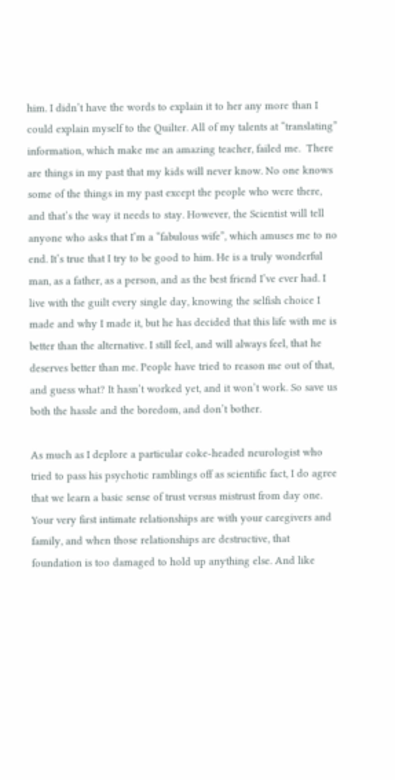him. I didn’t have the words to explain it to her any more than I could explain myself to the Quilter. All of my talents at “translating” information, which make me an amazing teacher, failed me.  There are things in my past that my kids will never know. No one knows some of the things in my past except the people who were there, and that’s the way it needs to stay. However, the Scientist will tell anyone who asks that I’m a “fabulous wife”, which amuses me to no end. It’s true that I try to be good to him. He is a truly wonderful man, as a father, as a person, and as the best friend I’ve ever had. I live with the guilt every single day, knowing the selfish choice I made and why I made it, but he has decided that this life with me is better than the alternative. I still feel, and will always feel, that he deserves better than me. People have tried to reason me out of that, and guess what? It hasn’t worked yet, and it won’t work. So save us both the hassle and the boredom, and don’t bother.

As much as I deplore a particular coke-headed neurologist who tried to pass his psychotic ramblings off as scientific fact, I do agree that we learn a basic sense of trust versus mistrust from day one. Your very first intimate relationships are with your caregivers and family, and when those relationships are destructive, that foundation is too damaged to hold up anything else. And like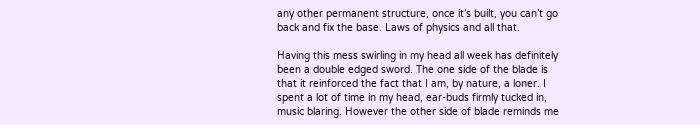any other permanent structure, once it’s built, you can’t go back and fix the base. Laws of physics and all that.

Having this mess swirling in my head all week has definitely been a double edged sword. The one side of the blade is that it reinforced the fact that I am, by nature, a loner. I spent a lot of time in my head, ear-buds firmly tucked in, music blaring. However the other side of blade reminds me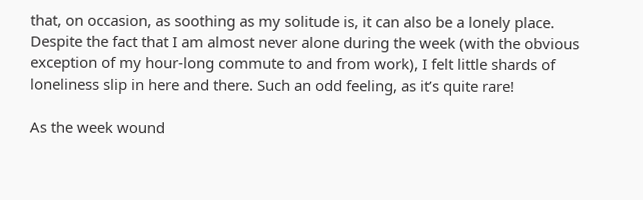that, on occasion, as soothing as my solitude is, it can also be a lonely place. Despite the fact that I am almost never alone during the week (with the obvious exception of my hour-long commute to and from work), I felt little shards of loneliness slip in here and there. Such an odd feeling, as it’s quite rare!

As the week wound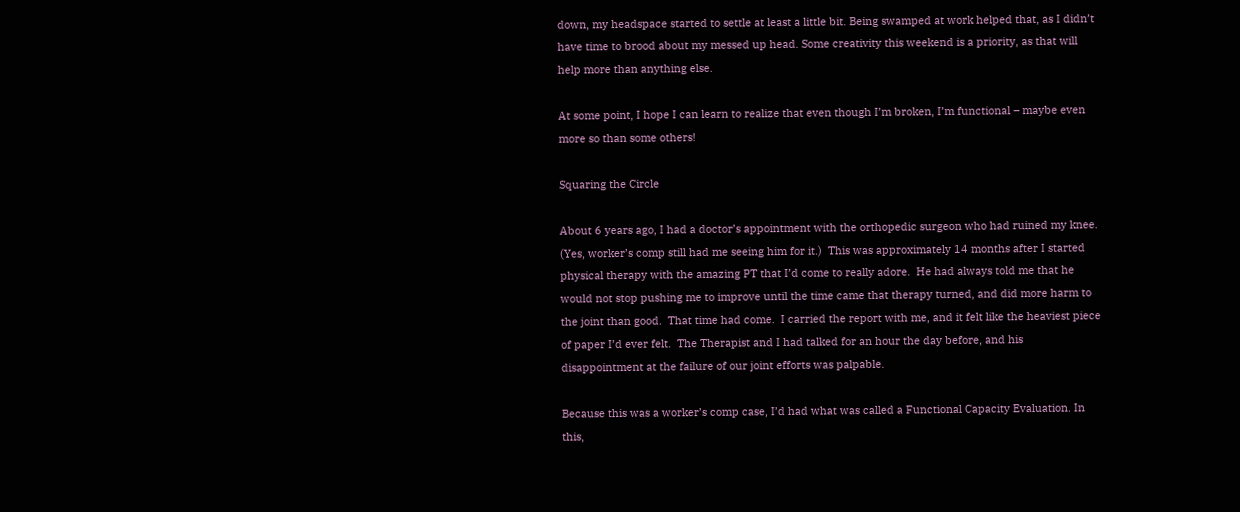down, my headspace started to settle at least a little bit. Being swamped at work helped that, as I didn’t have time to brood about my messed up head. Some creativity this weekend is a priority, as that will help more than anything else.

At some point, I hope I can learn to realize that even though I’m broken, I’m functional – maybe even more so than some others!

Squaring the Circle

About 6 years ago, I had a doctor’s appointment with the orthopedic surgeon who had ruined my knee.  (Yes, worker’s comp still had me seeing him for it.)  This was approximately 14 months after I started physical therapy with the amazing PT that I’d come to really adore.  He had always told me that he would not stop pushing me to improve until the time came that therapy turned, and did more harm to the joint than good.  That time had come.  I carried the report with me, and it felt like the heaviest piece of paper I’d ever felt.  The Therapist and I had talked for an hour the day before, and his disappointment at the failure of our joint efforts was palpable.

Because this was a worker’s comp case, I’d had what was called a Functional Capacity Evaluation. In this,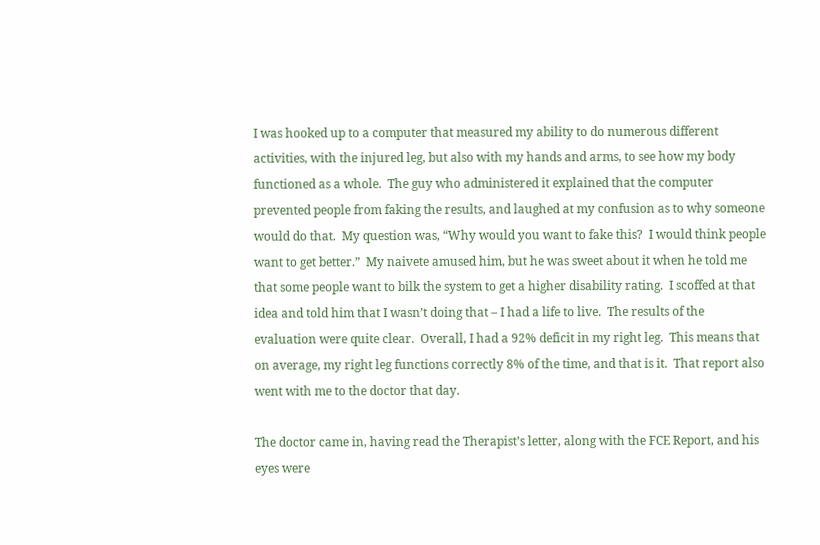I was hooked up to a computer that measured my ability to do numerous different activities, with the injured leg, but also with my hands and arms, to see how my body functioned as a whole.  The guy who administered it explained that the computer prevented people from faking the results, and laughed at my confusion as to why someone would do that.  My question was, “Why would you want to fake this?  I would think people want to get better.”  My naivete amused him, but he was sweet about it when he told me that some people want to bilk the system to get a higher disability rating.  I scoffed at that idea and told him that I wasn’t doing that – I had a life to live.  The results of the evaluation were quite clear.  Overall, I had a 92% deficit in my right leg.  This means that on average, my right leg functions correctly 8% of the time, and that is it.  That report also went with me to the doctor that day.

The doctor came in, having read the Therapist’s letter, along with the FCE Report, and his eyes were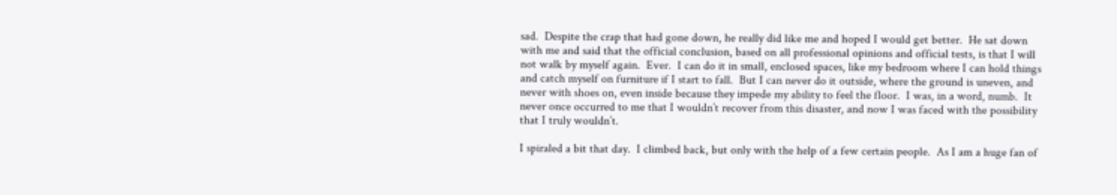sad.  Despite the crap that had gone down, he really did like me and hoped I would get better.  He sat down with me and said that the official conclusion, based on all professional opinions and official tests, is that I will not walk by myself again.  Ever.  I can do it in small, enclosed spaces, like my bedroom where I can hold things and catch myself on furniture if I start to fall.  But I can never do it outside, where the ground is uneven, and never with shoes on, even inside because they impede my ability to feel the floor.  I was, in a word, numb.  It never once occurred to me that I wouldn’t recover from this disaster, and now I was faced with the possibility that I truly wouldn’t.

I spiraled a bit that day.  I climbed back, but only with the help of a few certain people.  As I am a huge fan of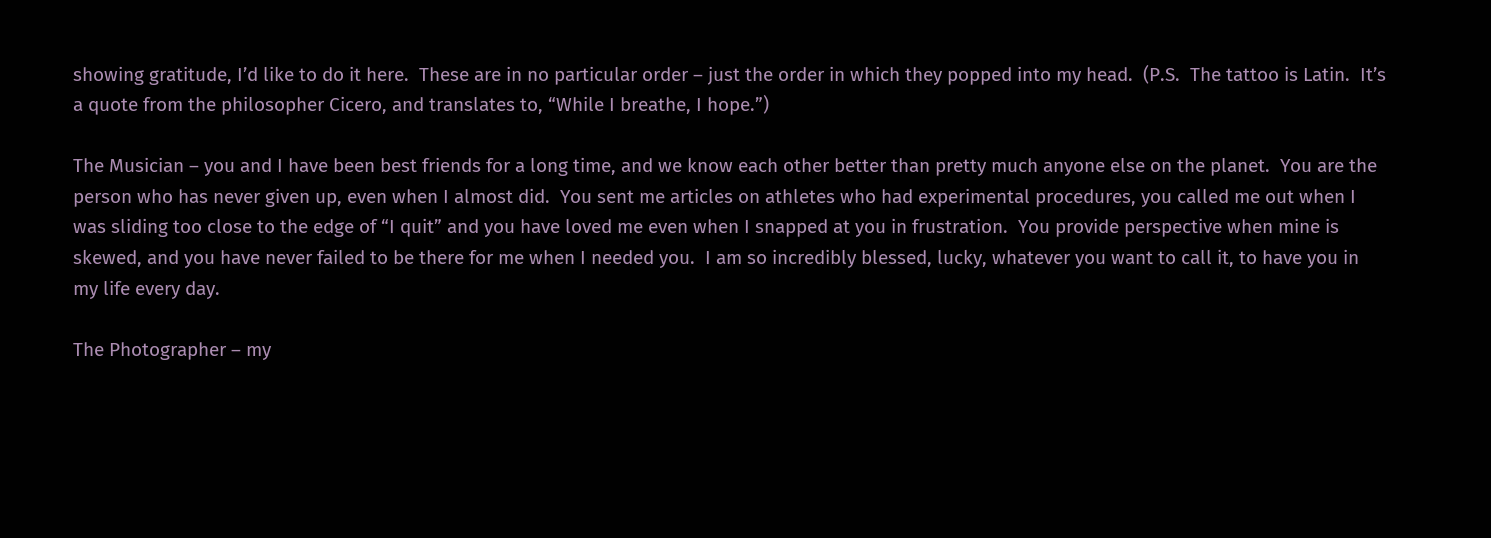showing gratitude, I’d like to do it here.  These are in no particular order – just the order in which they popped into my head.  (P.S.  The tattoo is Latin.  It’s a quote from the philosopher Cicero, and translates to, “While I breathe, I hope.”)

The Musician – you and I have been best friends for a long time, and we know each other better than pretty much anyone else on the planet.  You are the person who has never given up, even when I almost did.  You sent me articles on athletes who had experimental procedures, you called me out when I was sliding too close to the edge of “I quit” and you have loved me even when I snapped at you in frustration.  You provide perspective when mine is skewed, and you have never failed to be there for me when I needed you.  I am so incredibly blessed, lucky, whatever you want to call it, to have you in my life every day.

The Photographer – my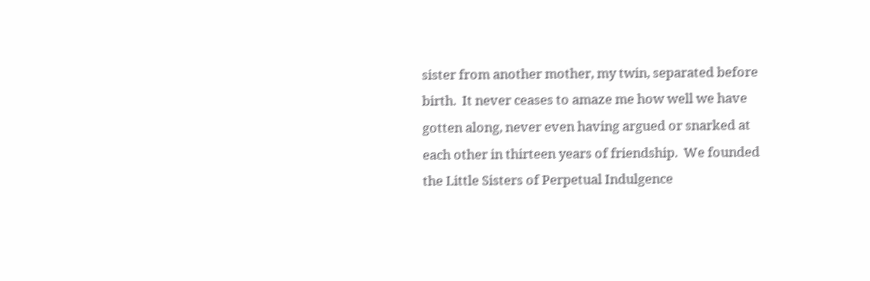sister from another mother, my twin, separated before birth.  It never ceases to amaze me how well we have gotten along, never even having argued or snarked at each other in thirteen years of friendship.  We founded the Little Sisters of Perpetual Indulgence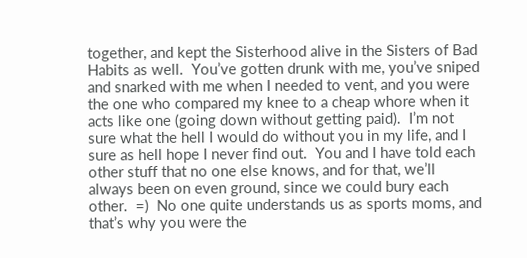together, and kept the Sisterhood alive in the Sisters of Bad Habits as well.  You’ve gotten drunk with me, you’ve sniped and snarked with me when I needed to vent, and you were the one who compared my knee to a cheap whore when it acts like one (going down without getting paid).  I’m not sure what the hell I would do without you in my life, and I sure as hell hope I never find out.  You and I have told each other stuff that no one else knows, and for that, we’ll always been on even ground, since we could bury each other.  =)  No one quite understands us as sports moms, and that’s why you were the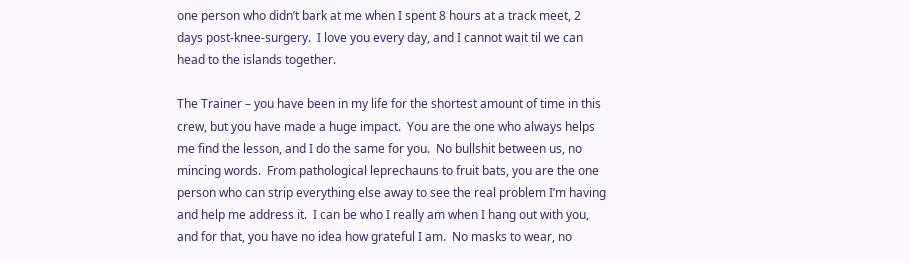one person who didn’t bark at me when I spent 8 hours at a track meet, 2 days post-knee-surgery.  I love you every day, and I cannot wait til we can head to the islands together.

The Trainer – you have been in my life for the shortest amount of time in this crew, but you have made a huge impact.  You are the one who always helps me find the lesson, and I do the same for you.  No bullshit between us, no mincing words.  From pathological leprechauns to fruit bats, you are the one person who can strip everything else away to see the real problem I’m having and help me address it.  I can be who I really am when I hang out with you, and for that, you have no idea how grateful I am.  No masks to wear, no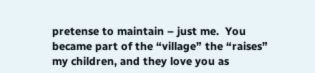pretense to maintain – just me.  You became part of the “village” the “raises” my children, and they love you as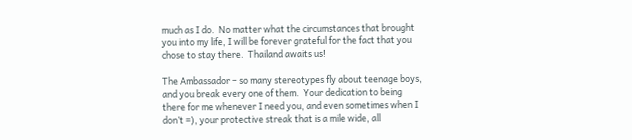much as I do.  No matter what the circumstances that brought you into my life, I will be forever grateful for the fact that you chose to stay there.  Thailand awaits us!

The Ambassador – so many stereotypes fly about teenage boys, and you break every one of them.  Your dedication to being there for me whenever I need you, and even sometimes when I don’t =), your protective streak that is a mile wide, all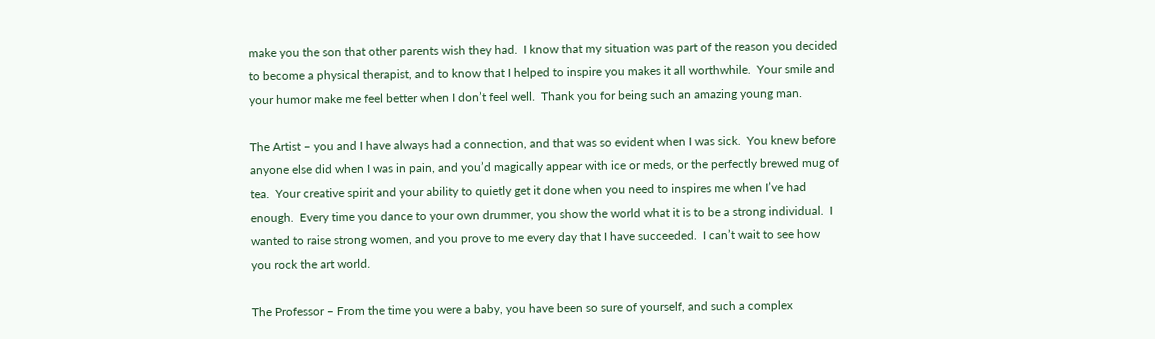make you the son that other parents wish they had.  I know that my situation was part of the reason you decided to become a physical therapist, and to know that I helped to inspire you makes it all worthwhile.  Your smile and your humor make me feel better when I don’t feel well.  Thank you for being such an amazing young man.

The Artist – you and I have always had a connection, and that was so evident when I was sick.  You knew before anyone else did when I was in pain, and you’d magically appear with ice or meds, or the perfectly brewed mug of tea.  Your creative spirit and your ability to quietly get it done when you need to inspires me when I’ve had enough.  Every time you dance to your own drummer, you show the world what it is to be a strong individual.  I wanted to raise strong women, and you prove to me every day that I have succeeded.  I can’t wait to see how you rock the art world.

The Professor – From the time you were a baby, you have been so sure of yourself, and such a complex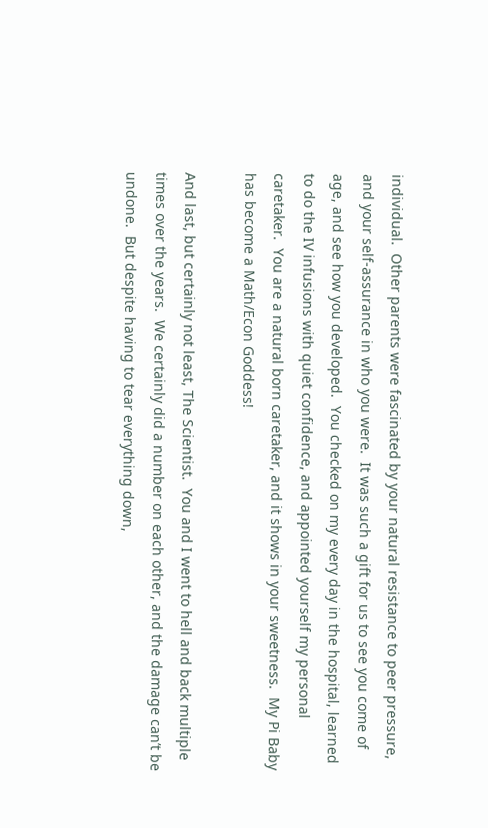individual.  Other parents were fascinated by your natural resistance to peer pressure, and your self-assurance in who you were.  It was such a gift for us to see you come of age, and see how you developed.  You checked on my every day in the hospital, learned to do the IV infusions with quiet confidence, and appointed yourself my personal caretaker.  You are a natural born caretaker, and it shows in your sweetness.  My Pi Baby has become a Math/Econ Goddess!

And last, but certainly not least, The Scientist.  You and I went to hell and back multiple times over the years.  We certainly did a number on each other, and the damage can’t be undone.  But despite having to tear everything down,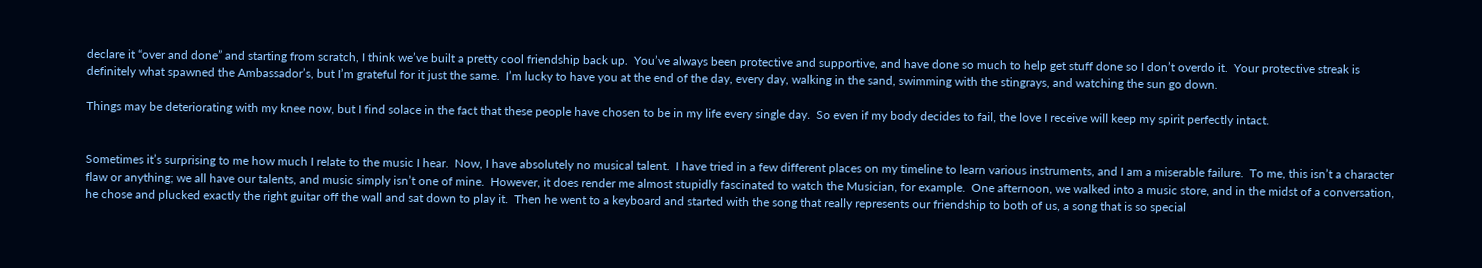declare it “over and done” and starting from scratch, I think we’ve built a pretty cool friendship back up.  You’ve always been protective and supportive, and have done so much to help get stuff done so I don’t overdo it.  Your protective streak is definitely what spawned the Ambassador’s, but I’m grateful for it just the same.  I’m lucky to have you at the end of the day, every day, walking in the sand, swimming with the stingrays, and watching the sun go down.

Things may be deteriorating with my knee now, but I find solace in the fact that these people have chosen to be in my life every single day.  So even if my body decides to fail, the love I receive will keep my spirit perfectly intact.


Sometimes it’s surprising to me how much I relate to the music I hear.  Now, I have absolutely no musical talent.  I have tried in a few different places on my timeline to learn various instruments, and I am a miserable failure.  To me, this isn’t a character flaw or anything; we all have our talents, and music simply isn’t one of mine.  However, it does render me almost stupidly fascinated to watch the Musician, for example.  One afternoon, we walked into a music store, and in the midst of a conversation, he chose and plucked exactly the right guitar off the wall and sat down to play it.  Then he went to a keyboard and started with the song that really represents our friendship to both of us, a song that is so special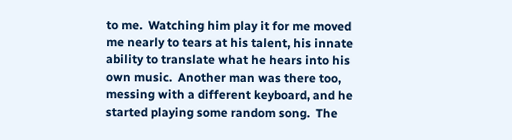to me.  Watching him play it for me moved me nearly to tears at his talent, his innate ability to translate what he hears into his own music.  Another man was there too, messing with a different keyboard, and he started playing some random song.  The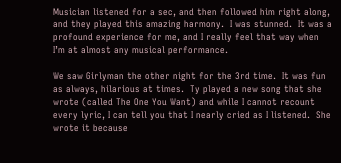Musician listened for a sec, and then followed him right along, and they played this amazing harmony.  I was stunned.  It was a profound experience for me, and I really feel that way when I’m at almost any musical performance.

We saw Girlyman the other night for the 3rd time.  It was fun as always, hilarious at times.  Ty played a new song that she wrote (called The One You Want) and while I cannot recount every lyric, I can tell you that I nearly cried as I listened.  She wrote it because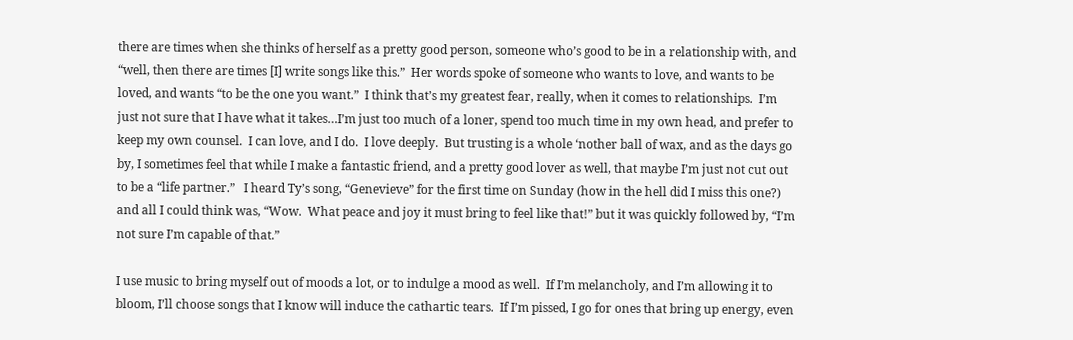there are times when she thinks of herself as a pretty good person, someone who’s good to be in a relationship with, and “well, then there are times [I] write songs like this.”  Her words spoke of someone who wants to love, and wants to be loved, and wants “to be the one you want.”  I think that’s my greatest fear, really, when it comes to relationships.  I’m just not sure that I have what it takes…I’m just too much of a loner, spend too much time in my own head, and prefer to keep my own counsel.  I can love, and I do.  I love deeply.  But trusting is a whole ‘nother ball of wax, and as the days go by, I sometimes feel that while I make a fantastic friend, and a pretty good lover as well, that maybe I’m just not cut out to be a “life partner.”   I heard Ty’s song, “Genevieve” for the first time on Sunday (how in the hell did I miss this one?) and all I could think was, “Wow.  What peace and joy it must bring to feel like that!” but it was quickly followed by, “I’m not sure I’m capable of that.”

I use music to bring myself out of moods a lot, or to indulge a mood as well.  If I’m melancholy, and I’m allowing it to bloom, I’ll choose songs that I know will induce the cathartic tears.  If I’m pissed, I go for ones that bring up energy, even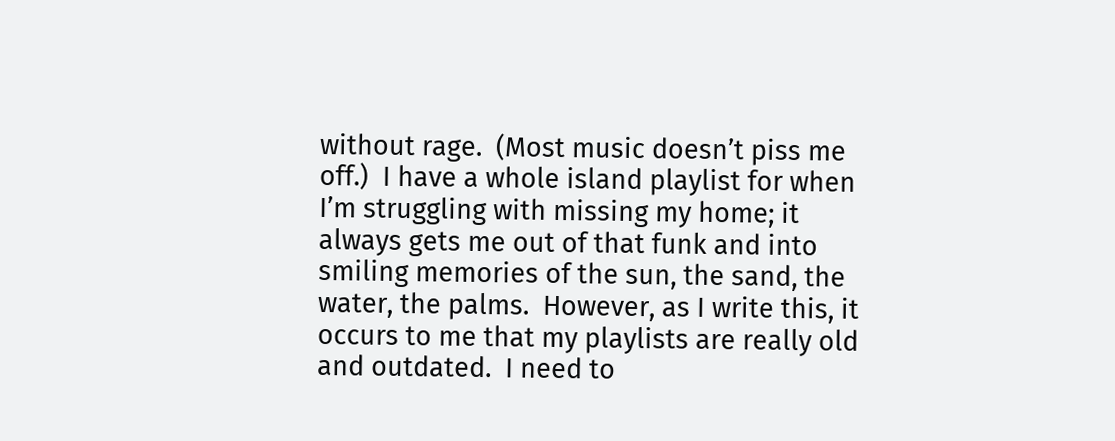without rage.  (Most music doesn’t piss me off.)  I have a whole island playlist for when I’m struggling with missing my home; it always gets me out of that funk and into smiling memories of the sun, the sand, the water, the palms.  However, as I write this, it occurs to me that my playlists are really old and outdated.  I need to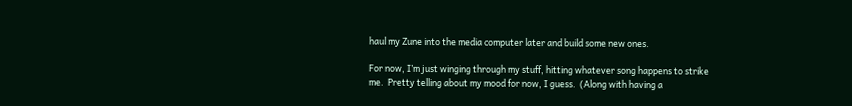haul my Zune into the media computer later and build some new ones.

For now, I’m just winging through my stuff, hitting whatever song happens to strike me.  Pretty telling about my mood for now, I guess.  (Along with having a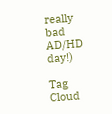really bad AD/HD day!)

Tag Cloud